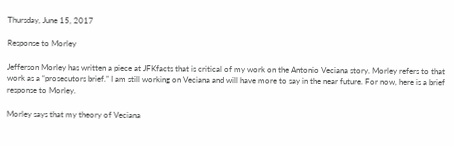Thursday, June 15, 2017

Response to Morley

Jefferson Morley has written a piece at JFKfacts that is critical of my work on the Antonio Veciana story. Morley refers to that work as a “prosecutors brief.” I am still working on Veciana and will have more to say in the near future. For now, here is a brief response to Morley.

Morley says that my theory of Veciana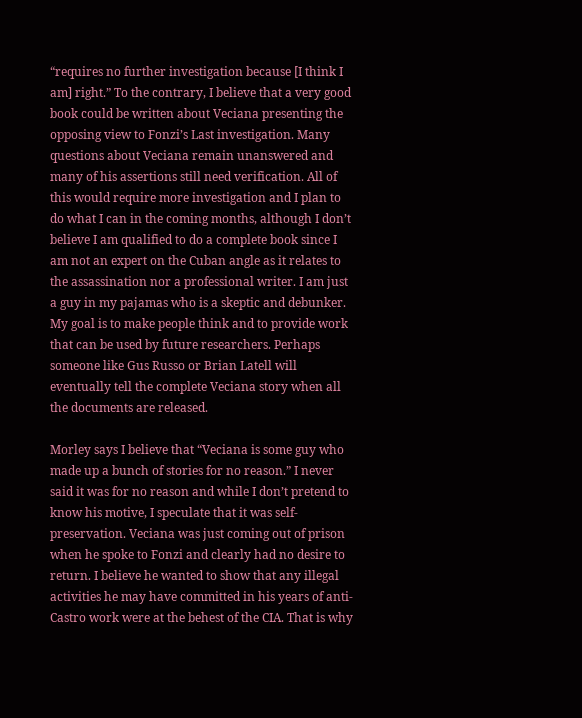“requires no further investigation because [I think I am] right.” To the contrary, I believe that a very good book could be written about Veciana presenting the opposing view to Fonzi’s Last investigation. Many questions about Veciana remain unanswered and many of his assertions still need verification. All of this would require more investigation and I plan to do what I can in the coming months, although I don’t believe I am qualified to do a complete book since I am not an expert on the Cuban angle as it relates to the assassination nor a professional writer. I am just a guy in my pajamas who is a skeptic and debunker. My goal is to make people think and to provide work that can be used by future researchers. Perhaps someone like Gus Russo or Brian Latell will eventually tell the complete Veciana story when all the documents are released.

Morley says I believe that “Veciana is some guy who made up a bunch of stories for no reason.” I never said it was for no reason and while I don’t pretend to know his motive, I speculate that it was self-preservation. Veciana was just coming out of prison when he spoke to Fonzi and clearly had no desire to return. I believe he wanted to show that any illegal activities he may have committed in his years of anti-Castro work were at the behest of the CIA. That is why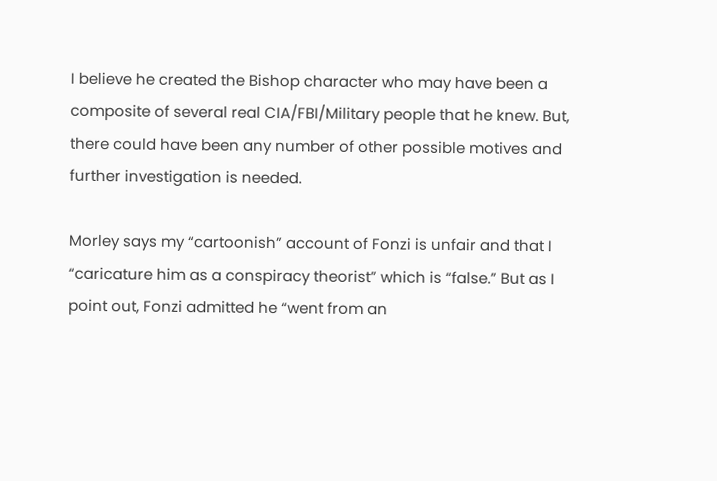I believe he created the Bishop character who may have been a composite of several real CIA/FBI/Military people that he knew. But, there could have been any number of other possible motives and further investigation is needed.

Morley says my “cartoonish” account of Fonzi is unfair and that I “caricature him as a conspiracy theorist” which is “false.” But as I point out, Fonzi admitted he “went from an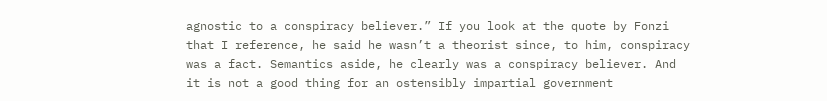agnostic to a conspiracy believer.” If you look at the quote by Fonzi that I reference, he said he wasn’t a theorist since, to him, conspiracy was a fact. Semantics aside, he clearly was a conspiracy believer. And it is not a good thing for an ostensibly impartial government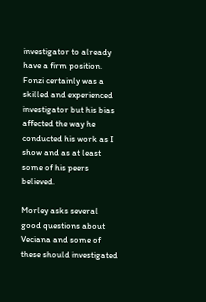investigator to already have a firm position. Fonzi certainly was a skilled and experienced investigator but his bias affected the way he conducted his work as I show and as at least some of his peers believed.

Morley asks several good questions about Veciana and some of these should investigated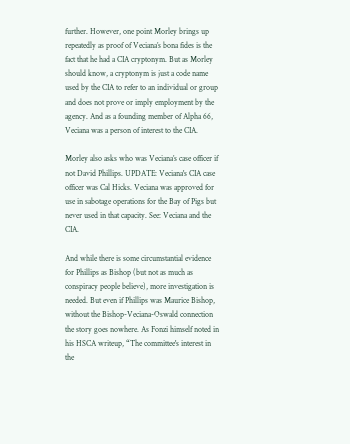further. However, one point Morley brings up repeatedly as proof of Veciana’s bona fides is the fact that he had a CIA cryptonym. But as Morley should know, a cryptonym is just a code name used by the CIA to refer to an individual or group and does not prove or imply employment by the agency. And as a founding member of Alpha 66, Veciana was a person of interest to the CIA.

Morley also asks who was Veciana’s case officer if not David Phillips. UPDATE: Veciana's CIA case officer was Cal Hicks. Veciana was approved for use in sabotage operations for the Bay of Pigs but never used in that capacity. See: Veciana and the CIA.

And while there is some circumstantial evidence for Phillips as Bishop (but not as much as conspiracy people believe), more investigation is needed. But even if Phillips was Maurice Bishop, without the Bishop-Veciana-Oswald connection the story goes nowhere. As Fonzi himself noted in his HSCA writeup, “The committee's interest in the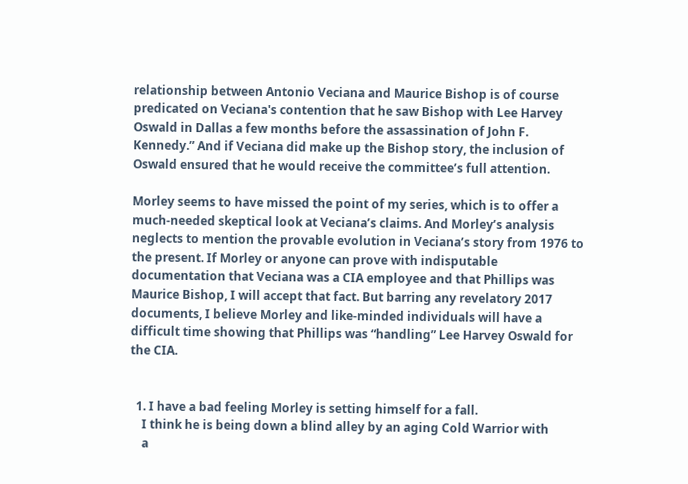relationship between Antonio Veciana and Maurice Bishop is of course predicated on Veciana's contention that he saw Bishop with Lee Harvey Oswald in Dallas a few months before the assassination of John F. Kennedy.” And if Veciana did make up the Bishop story, the inclusion of Oswald ensured that he would receive the committee’s full attention.

Morley seems to have missed the point of my series, which is to offer a much-needed skeptical look at Veciana’s claims. And Morley’s analysis neglects to mention the provable evolution in Veciana’s story from 1976 to the present. If Morley or anyone can prove with indisputable documentation that Veciana was a CIA employee and that Phillips was Maurice Bishop, I will accept that fact. But barring any revelatory 2017 documents, I believe Morley and like-minded individuals will have a difficult time showing that Phillips was “handling” Lee Harvey Oswald for the CIA.


  1. I have a bad feeling Morley is setting himself for a fall.
    I think he is being down a blind alley by an aging Cold Warrior with
    a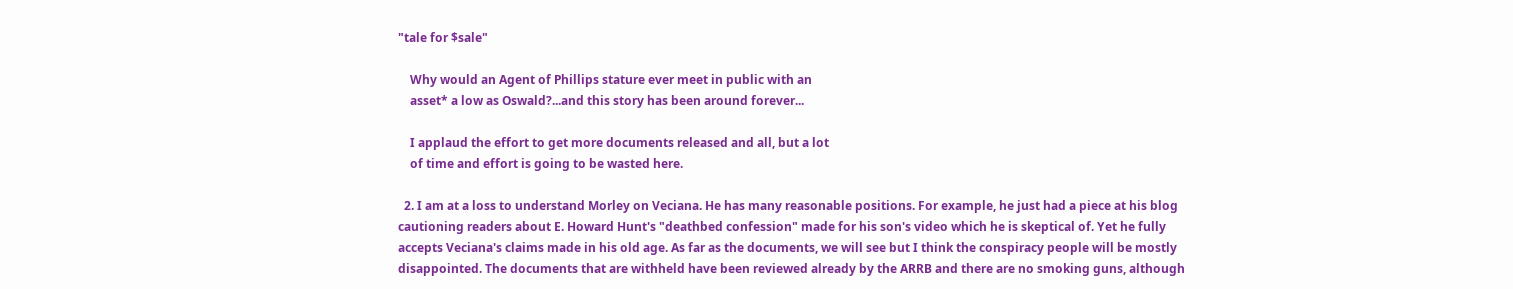"tale for $sale"

    Why would an Agent of Phillips stature ever meet in public with an
    asset* a low as Oswald?...and this story has been around forever...

    I applaud the effort to get more documents released and all, but a lot
    of time and effort is going to be wasted here.

  2. I am at a loss to understand Morley on Veciana. He has many reasonable positions. For example, he just had a piece at his blog cautioning readers about E. Howard Hunt's "deathbed confession" made for his son's video which he is skeptical of. Yet he fully accepts Veciana's claims made in his old age. As far as the documents, we will see but I think the conspiracy people will be mostly disappointed. The documents that are withheld have been reviewed already by the ARRB and there are no smoking guns, although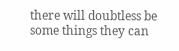there will doubtless be some things they can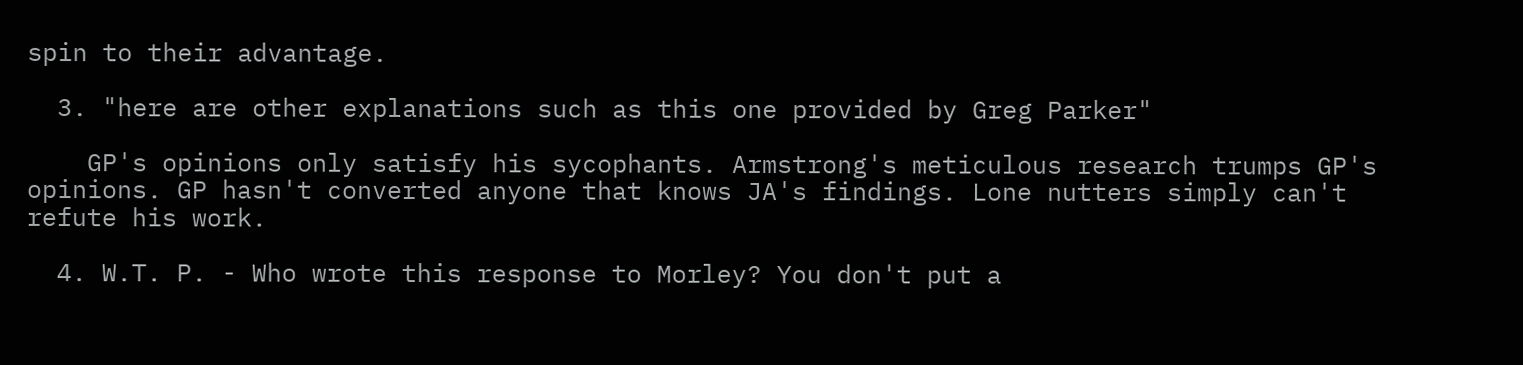spin to their advantage.

  3. "here are other explanations such as this one provided by Greg Parker"

    GP's opinions only satisfy his sycophants. Armstrong's meticulous research trumps GP's opinions. GP hasn't converted anyone that knows JA's findings. Lone nutters simply can't refute his work.

  4. W.T. P. - Who wrote this response to Morley? You don't put a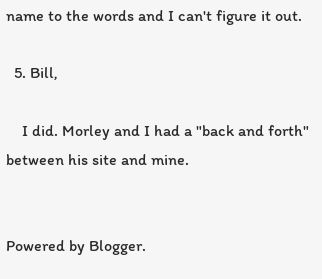name to the words and I can't figure it out.

  5. Bill,

    I did. Morley and I had a "back and forth" between his site and mine.


Powered by Blogger.